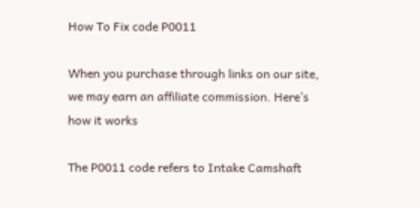How To Fix code P0011

When you purchase through links on our site, we may earn an affiliate commission. Here’s how it works

The P0011 code refers to Intake Camshaft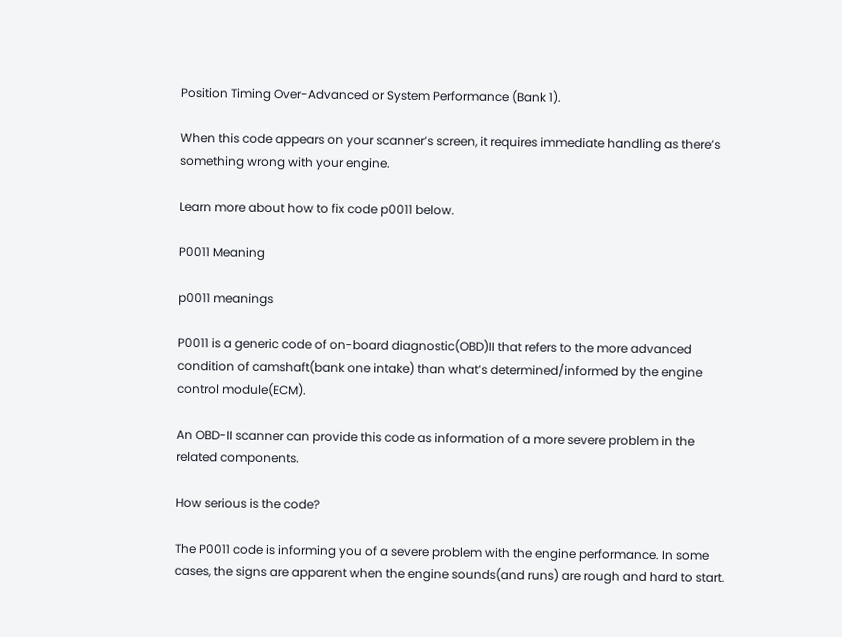Position Timing Over-Advanced or System Performance (Bank 1).

When this code appears on your scanner’s screen, it requires immediate handling as there’s something wrong with your engine.

Learn more about how to fix code p0011 below.

P0011 Meaning

p0011 meanings

P0011 is a generic code of on-board diagnostic(OBD)II that refers to the more advanced condition of camshaft(bank one intake) than what’s determined/informed by the engine control module(ECM).

An OBD-II scanner can provide this code as information of a more severe problem in the related components.

How serious is the code?

The P0011 code is informing you of a severe problem with the engine performance. In some cases, the signs are apparent when the engine sounds(and runs) are rough and hard to start.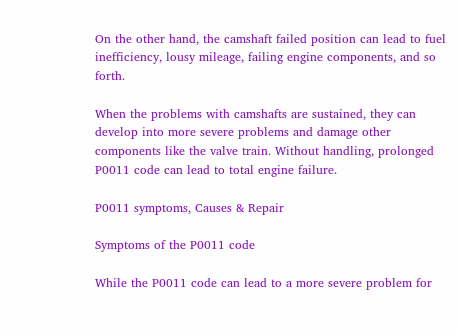On the other hand, the camshaft failed position can lead to fuel inefficiency, lousy mileage, failing engine components, and so forth.

When the problems with camshafts are sustained, they can develop into more severe problems and damage other components like the valve train. Without handling, prolonged P0011 code can lead to total engine failure.

P0011 symptoms, Causes & Repair

Symptoms of the P0011 code

While the P0011 code can lead to a more severe problem for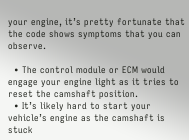your engine, it’s pretty fortunate that the code shows symptoms that you can observe.

  • The control module or ECM would engage your engine light as it tries to reset the camshaft position.
  • It’s likely hard to start your vehicle’s engine as the camshaft is stuck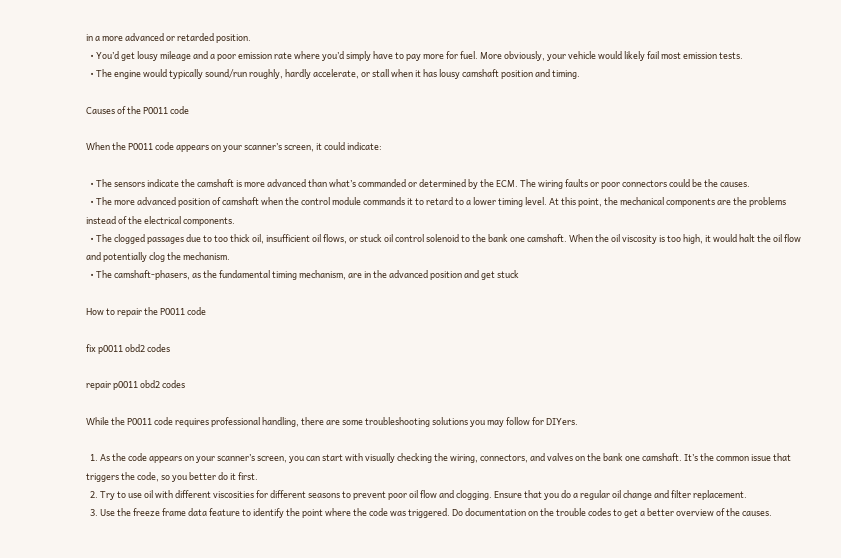in a more advanced or retarded position.
  • You’d get lousy mileage and a poor emission rate where you’d simply have to pay more for fuel. More obviously, your vehicle would likely fail most emission tests.
  • The engine would typically sound/run roughly, hardly accelerate, or stall when it has lousy camshaft position and timing.

Causes of the P0011 code

When the P0011 code appears on your scanner’s screen, it could indicate:

  • The sensors indicate the camshaft is more advanced than what’s commanded or determined by the ECM. The wiring faults or poor connectors could be the causes.
  • The more advanced position of camshaft when the control module commands it to retard to a lower timing level. At this point, the mechanical components are the problems instead of the electrical components.
  • The clogged passages due to too thick oil, insufficient oil flows, or stuck oil control solenoid to the bank one camshaft. When the oil viscosity is too high, it would halt the oil flow and potentially clog the mechanism.
  • The camshaft-phasers, as the fundamental timing mechanism, are in the advanced position and get stuck

How to repair the P0011 code

fix p0011 obd2 codes

repair p0011 obd2 codes

While the P0011 code requires professional handling, there are some troubleshooting solutions you may follow for DIYers.

  1. As the code appears on your scanner’s screen, you can start with visually checking the wiring, connectors, and valves on the bank one camshaft. It’s the common issue that triggers the code, so you better do it first.
  2. Try to use oil with different viscosities for different seasons to prevent poor oil flow and clogging. Ensure that you do a regular oil change and filter replacement.
  3. Use the freeze frame data feature to identify the point where the code was triggered. Do documentation on the trouble codes to get a better overview of the causes.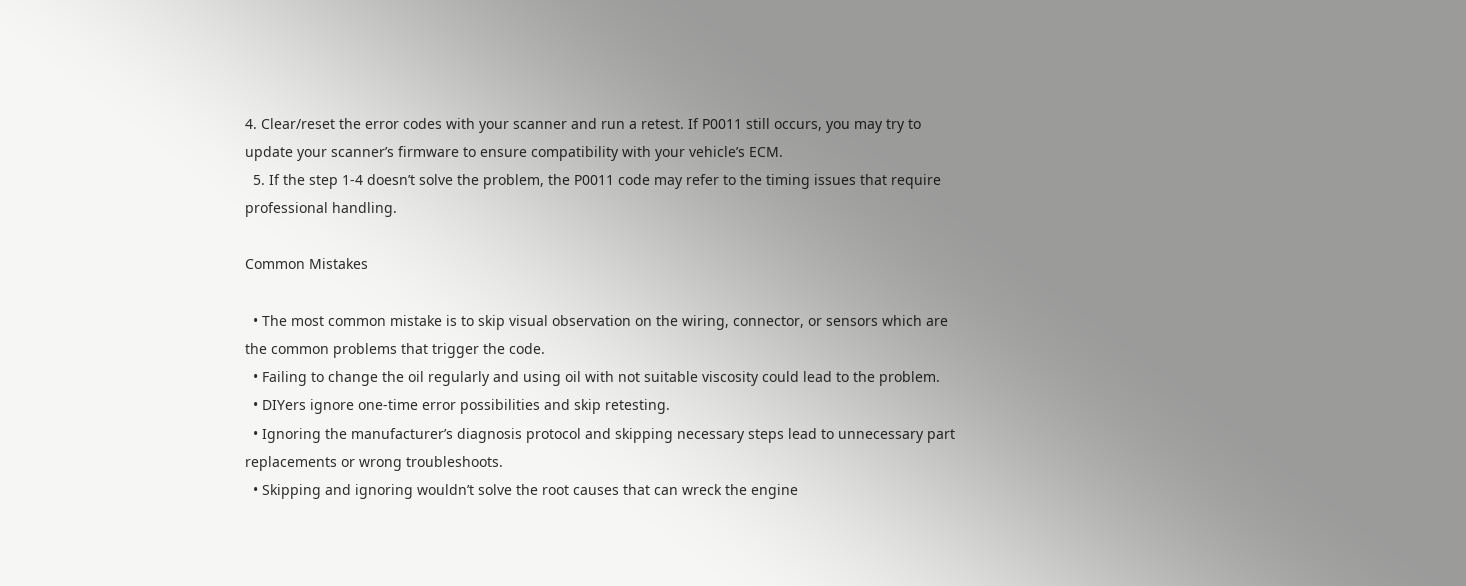4. Clear/reset the error codes with your scanner and run a retest. If P0011 still occurs, you may try to update your scanner’s firmware to ensure compatibility with your vehicle’s ECM.
  5. If the step 1-4 doesn’t solve the problem, the P0011 code may refer to the timing issues that require professional handling.

Common Mistakes

  • The most common mistake is to skip visual observation on the wiring, connector, or sensors which are the common problems that trigger the code.
  • Failing to change the oil regularly and using oil with not suitable viscosity could lead to the problem.
  • DIYers ignore one-time error possibilities and skip retesting.
  • Ignoring the manufacturer’s diagnosis protocol and skipping necessary steps lead to unnecessary part replacements or wrong troubleshoots.
  • Skipping and ignoring wouldn’t solve the root causes that can wreck the engine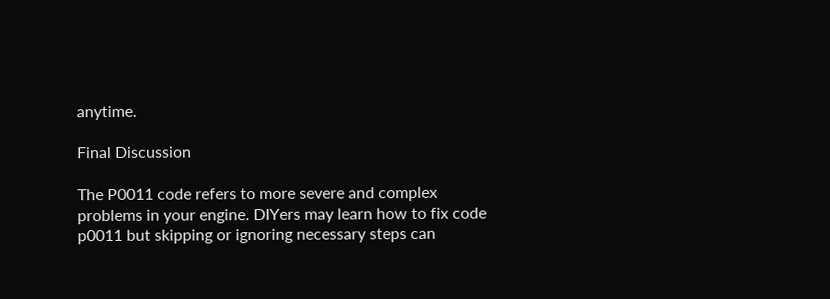anytime.

Final Discussion

The P0011 code refers to more severe and complex problems in your engine. DIYers may learn how to fix code p0011 but skipping or ignoring necessary steps can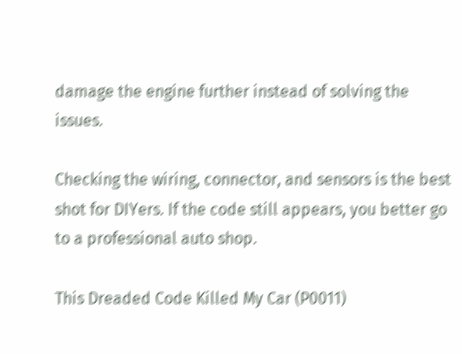damage the engine further instead of solving the issues.

Checking the wiring, connector, and sensors is the best shot for DIYers. If the code still appears, you better go to a professional auto shop.

This Dreaded Code Killed My Car (P0011)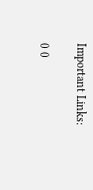Important Links:

0 0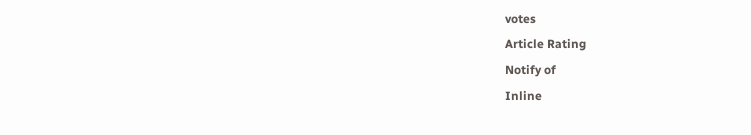votes
Article Rating
Notify of
Inline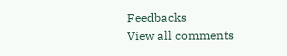Feedbacks
View all comments